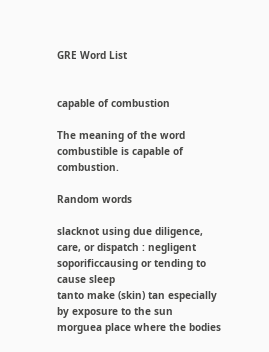GRE Word List


capable of combustion

The meaning of the word combustible is capable of combustion.

Random words

slacknot using due diligence, care, or dispatch : negligent
soporificcausing or tending to cause sleep
tanto make (skin) tan especially by exposure to the sun
morguea place where the bodies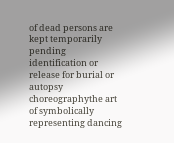of dead persons are kept temporarily pending identification or release for burial or autopsy
choreographythe art of symbolically representing dancing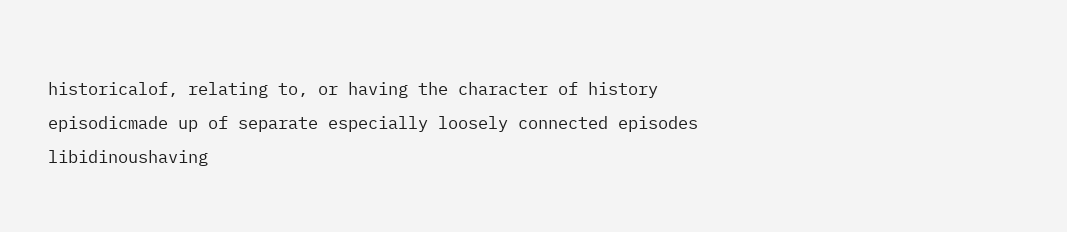historicalof, relating to, or having the character of history
episodicmade up of separate especially loosely connected episodes
libidinoushaving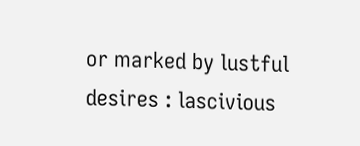or marked by lustful desires : lascivious